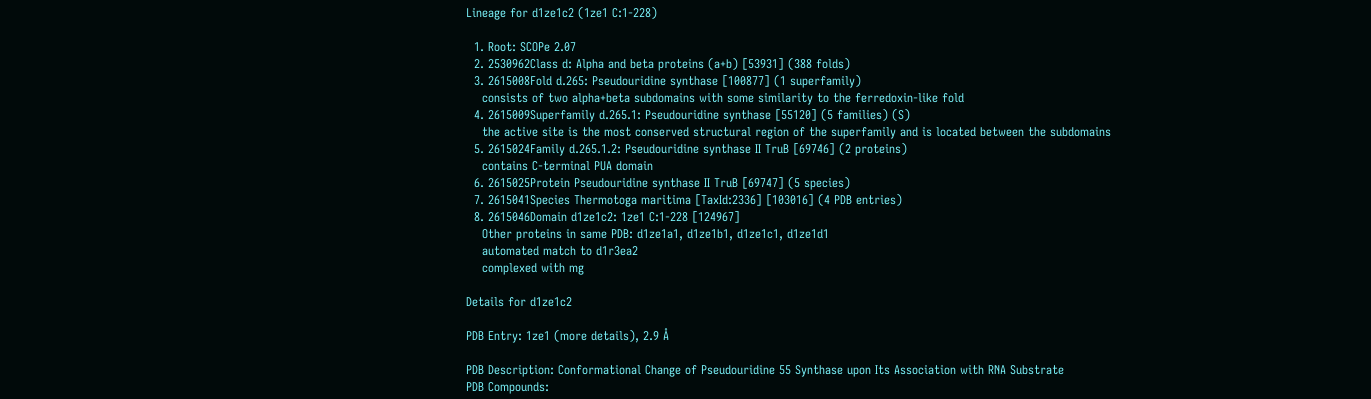Lineage for d1ze1c2 (1ze1 C:1-228)

  1. Root: SCOPe 2.07
  2. 2530962Class d: Alpha and beta proteins (a+b) [53931] (388 folds)
  3. 2615008Fold d.265: Pseudouridine synthase [100877] (1 superfamily)
    consists of two alpha+beta subdomains with some similarity to the ferredoxin-like fold
  4. 2615009Superfamily d.265.1: Pseudouridine synthase [55120] (5 families) (S)
    the active site is the most conserved structural region of the superfamily and is located between the subdomains
  5. 2615024Family d.265.1.2: Pseudouridine synthase II TruB [69746] (2 proteins)
    contains C-terminal PUA domain
  6. 2615025Protein Pseudouridine synthase II TruB [69747] (5 species)
  7. 2615041Species Thermotoga maritima [TaxId:2336] [103016] (4 PDB entries)
  8. 2615046Domain d1ze1c2: 1ze1 C:1-228 [124967]
    Other proteins in same PDB: d1ze1a1, d1ze1b1, d1ze1c1, d1ze1d1
    automated match to d1r3ea2
    complexed with mg

Details for d1ze1c2

PDB Entry: 1ze1 (more details), 2.9 Å

PDB Description: Conformational Change of Pseudouridine 55 Synthase upon Its Association with RNA Substrate
PDB Compounds: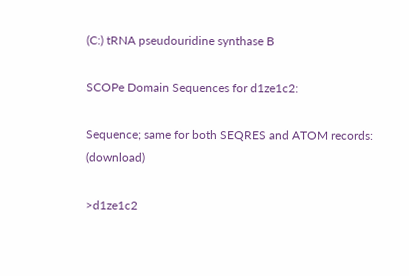(C:) tRNA pseudouridine synthase B

SCOPe Domain Sequences for d1ze1c2:

Sequence; same for both SEQRES and ATOM records: (download)

>d1ze1c2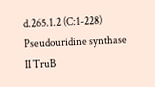d.265.1.2 (C:1-228) Pseudouridine synthase II TruB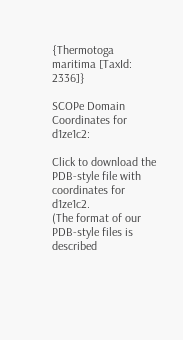{Thermotoga maritima [TaxId: 2336]}

SCOPe Domain Coordinates for d1ze1c2:

Click to download the PDB-style file with coordinates for d1ze1c2.
(The format of our PDB-style files is described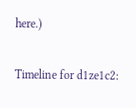here.)

Timeline for d1ze1c2: